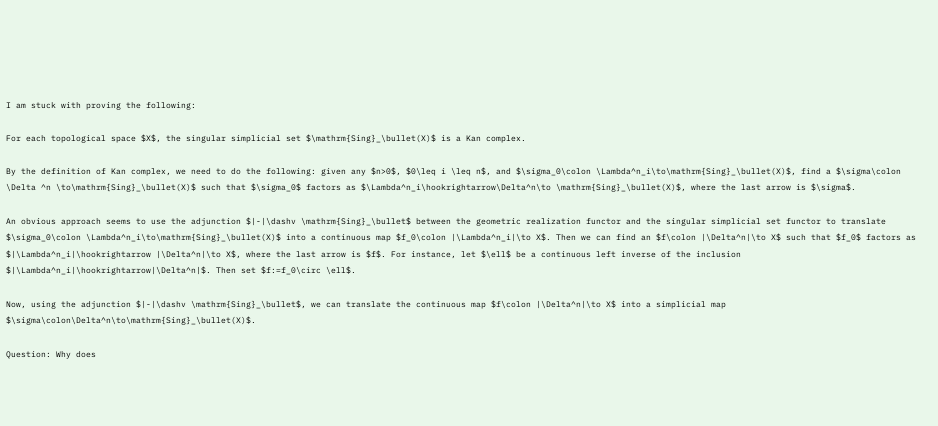I am stuck with proving the following:

For each topological space $X$, the singular simplicial set $\mathrm{Sing}_\bullet(X)$ is a Kan complex.

By the definition of Kan complex, we need to do the following: given any $n>0$, $0\leq i \leq n$, and $\sigma_0\colon \Lambda^n_i\to\mathrm{Sing}_\bullet(X)$, find a $\sigma\colon \Delta ^n \to\mathrm{Sing}_\bullet(X)$ such that $\sigma_0$ factors as $\Lambda^n_i\hookrightarrow\Delta^n\to \mathrm{Sing}_\bullet(X)$, where the last arrow is $\sigma$.

An obvious approach seems to use the adjunction $|-|\dashv \mathrm{Sing}_\bullet$ between the geometric realization functor and the singular simplicial set functor to translate $\sigma_0\colon \Lambda^n_i\to\mathrm{Sing}_\bullet(X)$ into a continuous map $f_0\colon |\Lambda^n_i|\to X$. Then we can find an $f\colon |\Delta^n|\to X$ such that $f_0$ factors as $|\Lambda^n_i|\hookrightarrow |\Delta^n|\to X$, where the last arrow is $f$. For instance, let $\ell$ be a continuous left inverse of the inclusion $|\Lambda^n_i|\hookrightarrow|\Delta^n|$. Then set $f:=f_0\circ \ell$.

Now, using the adjunction $|-|\dashv \mathrm{Sing}_\bullet$, we can translate the continuous map $f\colon |\Delta^n|\to X$ into a simplicial map $\sigma\colon\Delta^n\to\mathrm{Sing}_\bullet(X)$.

Question: Why does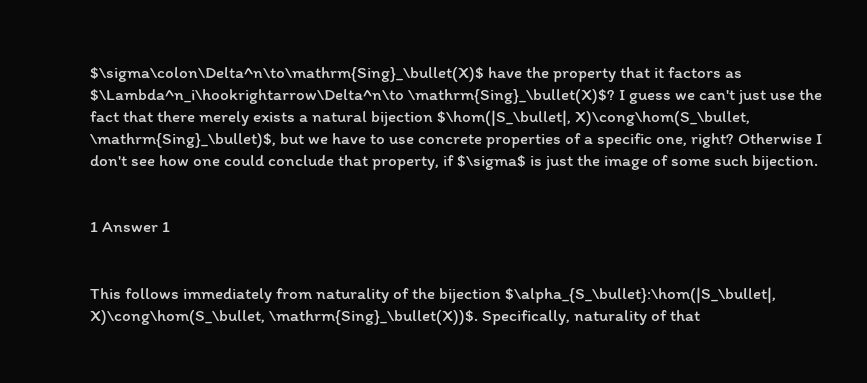$\sigma\colon\Delta^n\to\mathrm{Sing}_\bullet(X)$ have the property that it factors as $\Lambda^n_i\hookrightarrow\Delta^n\to \mathrm{Sing}_\bullet(X)$? I guess we can't just use the fact that there merely exists a natural bijection $\hom(|S_\bullet|, X)\cong\hom(S_\bullet, \mathrm{Sing}_\bullet)$, but we have to use concrete properties of a specific one, right? Otherwise I don't see how one could conclude that property, if $\sigma$ is just the image of some such bijection.


1 Answer 1


This follows immediately from naturality of the bijection $\alpha_{S_\bullet}:\hom(|S_\bullet|, X)\cong\hom(S_\bullet, \mathrm{Sing}_\bullet(X))$. Specifically, naturality of that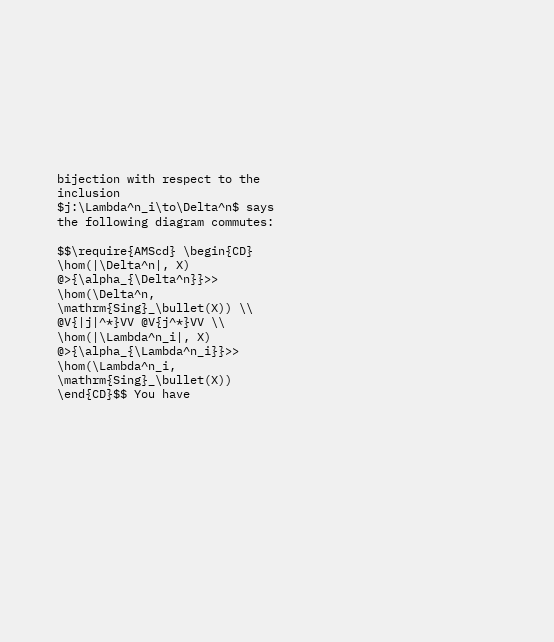bijection with respect to the inclusion $j:\Lambda^n_i\to\Delta^n$ says the following diagram commutes:

$$\require{AMScd} \begin{CD} \hom(|\Delta^n|, X) @>{\alpha_{\Delta^n}}>> \hom(\Delta^n, \mathrm{Sing}_\bullet(X)) \\ @V{|j|^*}VV @V{j^*}VV \\ \hom(|\Lambda^n_i|, X) @>{\alpha_{\Lambda^n_i}}>> \hom(\Lambda^n_i, \mathrm{Sing}_\bullet(X)) \end{CD}$$ You have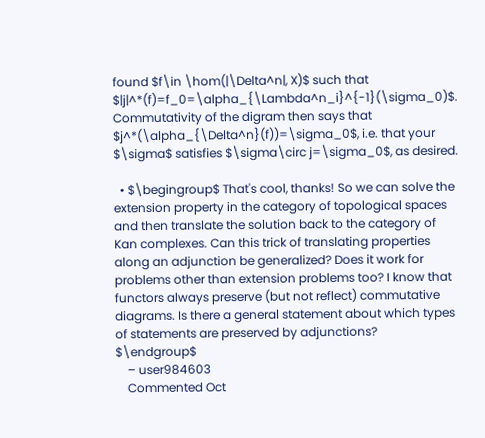found $f\in \hom(|\Delta^n|, X)$ such that $|j|^*(f)=f_0=\alpha_{\Lambda^n_i}^{-1}(\sigma_0)$. Commutativity of the digram then says that $j^*(\alpha_{\Delta^n}(f))=\sigma_0$, i.e. that your $\sigma$ satisfies $\sigma\circ j=\sigma_0$, as desired.

  • $\begingroup$ That's cool, thanks! So we can solve the extension property in the category of topological spaces and then translate the solution back to the category of Kan complexes. Can this trick of translating properties along an adjunction be generalized? Does it work for problems other than extension problems too? I know that functors always preserve (but not reflect) commutative diagrams. Is there a general statement about which types of statements are preserved by adjunctions? $\endgroup$
    – user984603
    Commented Oct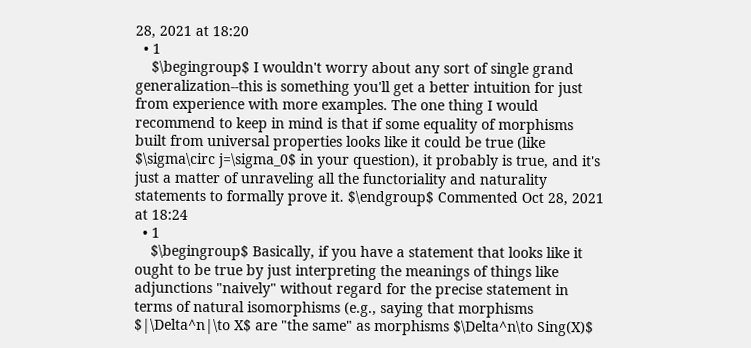28, 2021 at 18:20
  • 1
    $\begingroup$ I wouldn't worry about any sort of single grand generalization--this is something you'll get a better intuition for just from experience with more examples. The one thing I would recommend to keep in mind is that if some equality of morphisms built from universal properties looks like it could be true (like $\sigma\circ j=\sigma_0$ in your question), it probably is true, and it's just a matter of unraveling all the functoriality and naturality statements to formally prove it. $\endgroup$ Commented Oct 28, 2021 at 18:24
  • 1
    $\begingroup$ Basically, if you have a statement that looks like it ought to be true by just interpreting the meanings of things like adjunctions "naively" without regard for the precise statement in terms of natural isomorphisms (e.g., saying that morphisms $|\Delta^n|\to X$ are "the same" as morphisms $\Delta^n\to Sing(X)$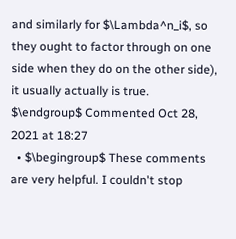and similarly for $\Lambda^n_i$, so they ought to factor through on one side when they do on the other side), it usually actually is true. $\endgroup$ Commented Oct 28, 2021 at 18:27
  • $\begingroup$ These comments are very helpful. I couldn't stop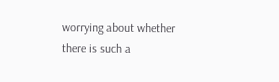worrying about whether there is such a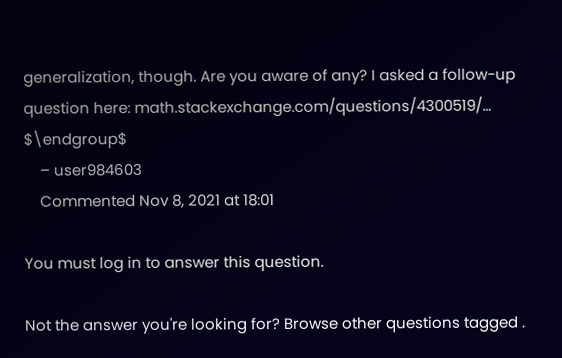generalization, though. Are you aware of any? I asked a follow-up question here: math.stackexchange.com/questions/4300519/… $\endgroup$
    – user984603
    Commented Nov 8, 2021 at 18:01

You must log in to answer this question.

Not the answer you're looking for? Browse other questions tagged .